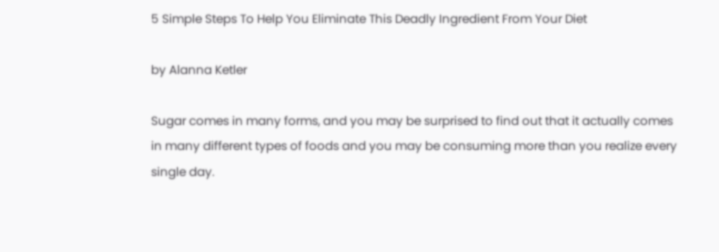5 Simple Steps To Help You Eliminate This Deadly Ingredient From Your Diet

by Alanna Ketler

Sugar comes in many forms, and you may be surprised to find out that it actually comes in many different types of foods and you may be consuming more than you realize every single day.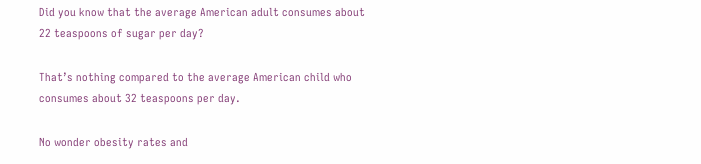Did you know that the average American adult consumes about 22 teaspoons of sugar per day?

That’s nothing compared to the average American child who consumes about 32 teaspoons per day.

No wonder obesity rates and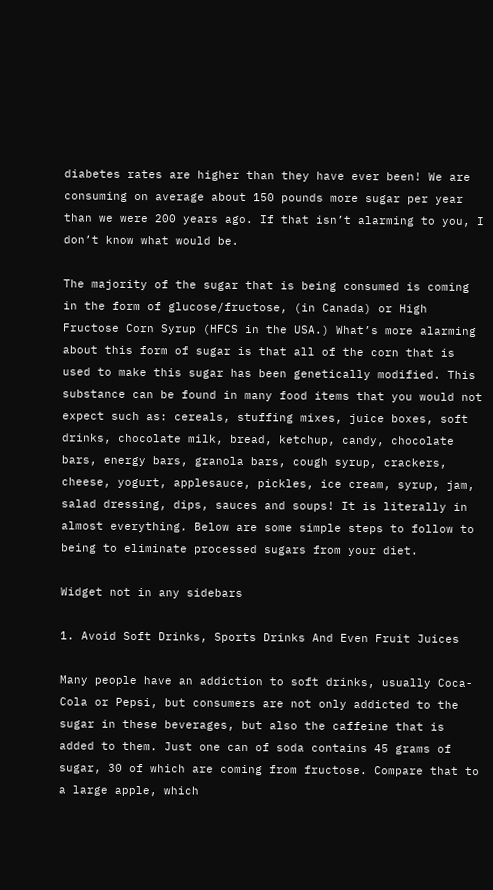diabetes rates are higher than they have ever been! We are consuming on average about 150 pounds more sugar per year than we were 200 years ago. If that isn’t alarming to you, I don’t know what would be.

The majority of the sugar that is being consumed is coming in the form of glucose/fructose, (in Canada) or High Fructose Corn Syrup (HFCS in the USA.) What’s more alarming about this form of sugar is that all of the corn that is used to make this sugar has been genetically modified. This substance can be found in many food items that you would not expect such as: cereals, stuffing mixes, juice boxes, soft drinks, chocolate milk, bread, ketchup, candy, chocolate bars, energy bars, granola bars, cough syrup, crackers, cheese, yogurt, applesauce, pickles, ice cream, syrup, jam, salad dressing, dips, sauces and soups! It is literally in almost everything. Below are some simple steps to follow to being to eliminate processed sugars from your diet.

Widget not in any sidebars

1. Avoid Soft Drinks, Sports Drinks And Even Fruit Juices

Many people have an addiction to soft drinks, usually Coca-Cola or Pepsi, but consumers are not only addicted to the sugar in these beverages, but also the caffeine that is added to them. Just one can of soda contains 45 grams of sugar, 30 of which are coming from fructose. Compare that to a large apple, which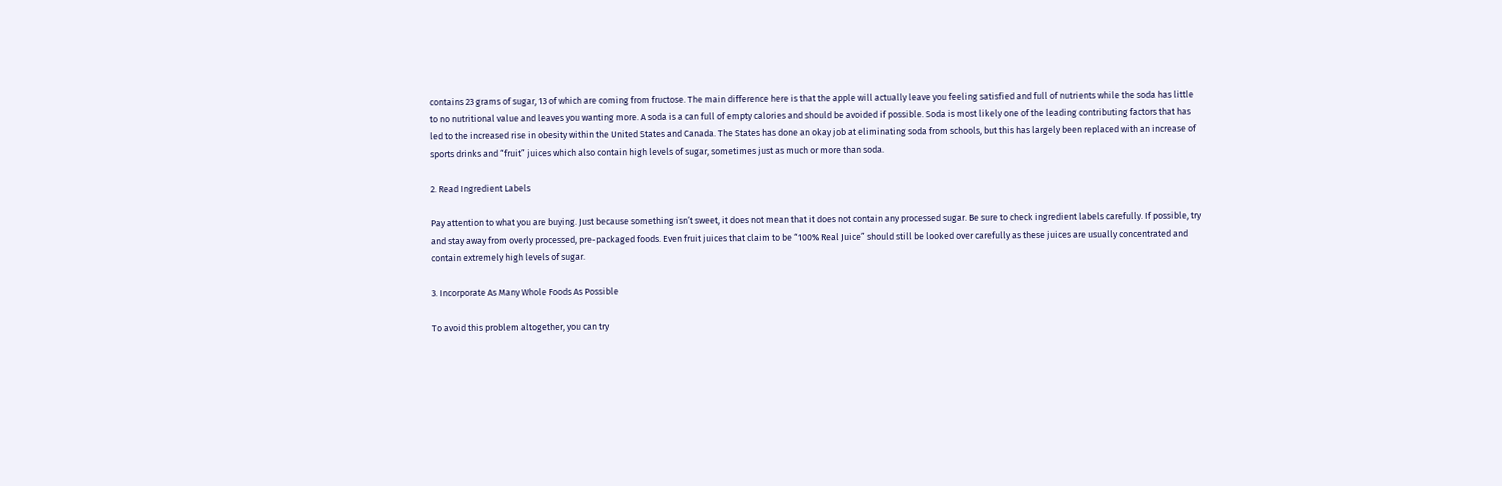contains 23 grams of sugar, 13 of which are coming from fructose. The main difference here is that the apple will actually leave you feeling satisfied and full of nutrients while the soda has little to no nutritional value and leaves you wanting more. A soda is a can full of empty calories and should be avoided if possible. Soda is most likely one of the leading contributing factors that has led to the increased rise in obesity within the United States and Canada. The States has done an okay job at eliminating soda from schools, but this has largely been replaced with an increase of sports drinks and “fruit” juices which also contain high levels of sugar, sometimes just as much or more than soda.

2. Read Ingredient Labels

Pay attention to what you are buying. Just because something isn’t sweet, it does not mean that it does not contain any processed sugar. Be sure to check ingredient labels carefully. If possible, try and stay away from overly processed, pre-packaged foods. Even fruit juices that claim to be “100% Real Juice” should still be looked over carefully as these juices are usually concentrated and contain extremely high levels of sugar.

3. Incorporate As Many Whole Foods As Possible

To avoid this problem altogether, you can try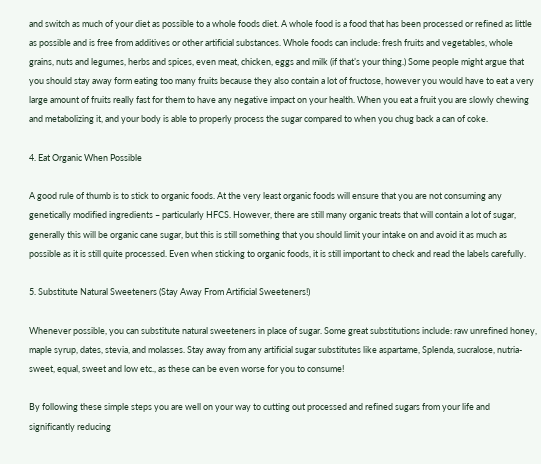and switch as much of your diet as possible to a whole foods diet. A whole food is a food that has been processed or refined as little as possible and is free from additives or other artificial substances. Whole foods can include: fresh fruits and vegetables, whole grains, nuts and legumes, herbs and spices, even meat, chicken, eggs and milk (if that’s your thing.) Some people might argue that you should stay away form eating too many fruits because they also contain a lot of fructose, however you would have to eat a very large amount of fruits really fast for them to have any negative impact on your health. When you eat a fruit you are slowly chewing and metabolizing it, and your body is able to properly process the sugar compared to when you chug back a can of coke.

4. Eat Organic When Possible

A good rule of thumb is to stick to organic foods. At the very least organic foods will ensure that you are not consuming any genetically modified ingredients – particularly HFCS. However, there are still many organic treats that will contain a lot of sugar, generally this will be organic cane sugar, but this is still something that you should limit your intake on and avoid it as much as possible as it is still quite processed. Even when sticking to organic foods, it is still important to check and read the labels carefully.

5. Substitute Natural Sweeteners (Stay Away From Artificial Sweeteners!)

Whenever possible, you can substitute natural sweeteners in place of sugar. Some great substitutions include: raw unrefined honey, maple syrup, dates, stevia, and molasses. Stay away from any artificial sugar substitutes like aspartame, Splenda, sucralose, nutria-sweet, equal, sweet and low etc., as these can be even worse for you to consume!

By following these simple steps you are well on your way to cutting out processed and refined sugars from your life and significantly reducing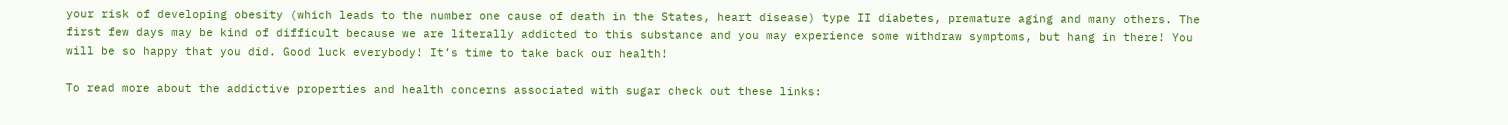your risk of developing obesity (which leads to the number one cause of death in the States, heart disease) type II diabetes, premature aging and many others. The first few days may be kind of difficult because we are literally addicted to this substance and you may experience some withdraw symptoms, but hang in there! You will be so happy that you did. Good luck everybody! It’s time to take back our health!

To read more about the addictive properties and health concerns associated with sugar check out these links: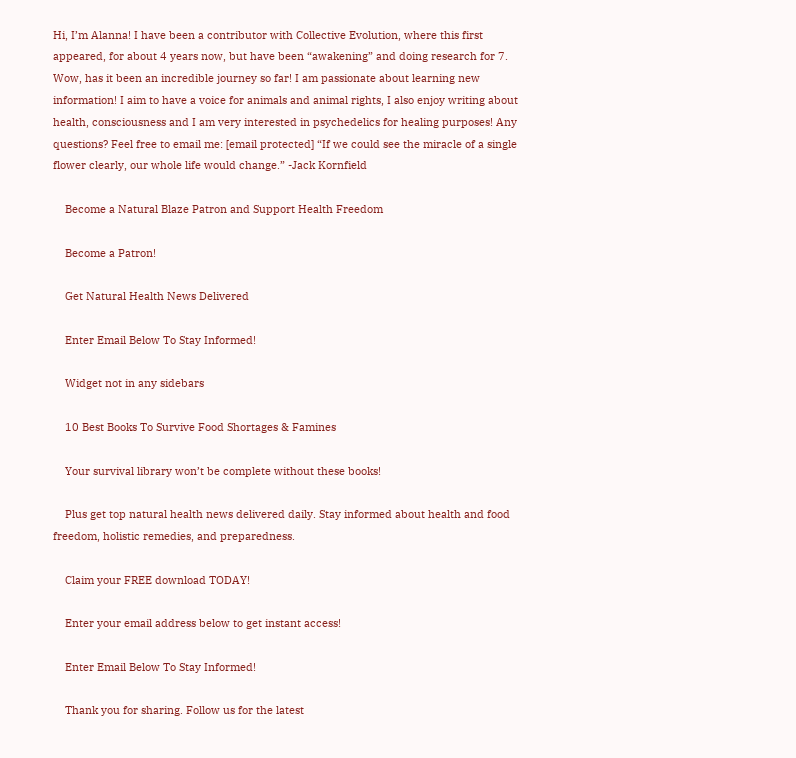Hi, I’m Alanna! I have been a contributor with Collective Evolution, where this first appeared, for about 4 years now, but have been “awakening” and doing research for 7. Wow, has it been an incredible journey so far! I am passionate about learning new information! I aim to have a voice for animals and animal rights, I also enjoy writing about health, consciousness and I am very interested in psychedelics for healing purposes! Any questions? Feel free to email me: [email protected] “If we could see the miracle of a single flower clearly, our whole life would change.” -Jack Kornfield

    Become a Natural Blaze Patron and Support Health Freedom

    Become a Patron!

    Get Natural Health News Delivered

    Enter Email Below To Stay Informed!

    Widget not in any sidebars

    10 Best Books To Survive Food Shortages & Famines

    Your survival library won’t be complete without these books!

    Plus get top natural health news delivered daily. Stay informed about health and food freedom, holistic remedies, and preparedness.

    Claim your FREE download TODAY!

    Enter your email address below to get instant access!

    Enter Email Below To Stay Informed!

    Thank you for sharing. Follow us for the latest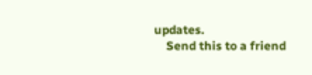updates.
    Send this to a friend